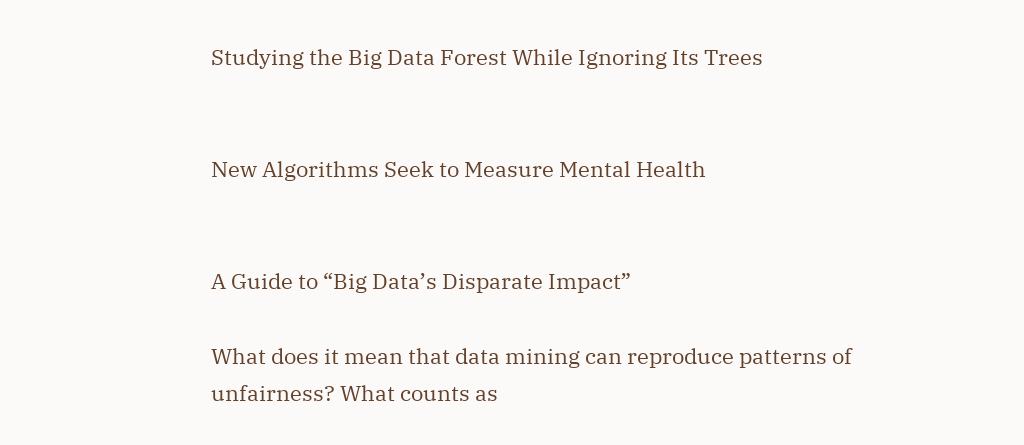Studying the Big Data Forest While Ignoring Its Trees


New Algorithms Seek to Measure Mental Health


A Guide to “Big Data’s Disparate Impact”

What does it mean that data mining can reproduce patterns of unfairness? What counts as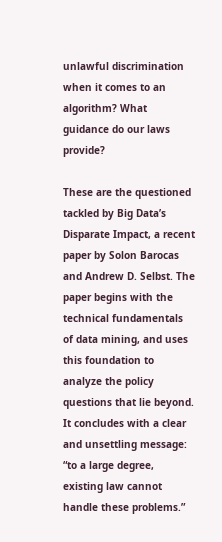unlawful discrimination when it comes to an algorithm? What guidance do our laws provide?

These are the questioned tackled by Big Data’s Disparate Impact, a recent paper by Solon Barocas and Andrew D. Selbst. The paper begins with the technical fundamentals of data mining, and uses this foundation to analyze the policy questions that lie beyond. It concludes with a clear and unsettling message: “to a large degree, existing law cannot handle these problems.”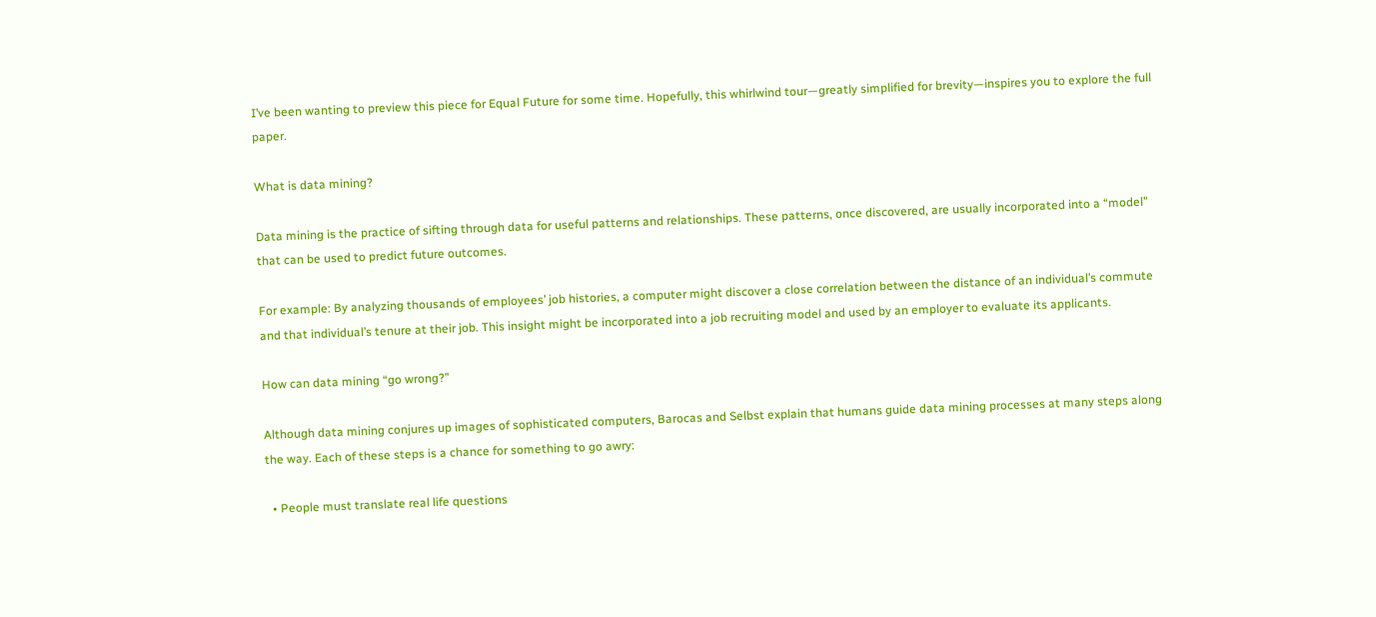I’ve been wanting to preview this piece for Equal Future for some time. Hopefully, this whirlwind tour—greatly simplified for brevity—inspires you to explore the full paper.

What is data mining?

Data mining is the practice of sifting through data for useful patterns and relationships. These patterns, once discovered, are usually incorporated into a “model” that can be used to predict future outcomes.

For example: By analyzing thousands of employees’ job histories, a computer might discover a close correlation between the distance of an individual’s commute and that individual’s tenure at their job. This insight might be incorporated into a job recruiting model and used by an employer to evaluate its applicants.

How can data mining “go wrong?”

Although data mining conjures up images of sophisticated computers, Barocas and Selbst explain that humans guide data mining processes at many steps along the way. Each of these steps is a chance for something to go awry:

  • People must translate real life questions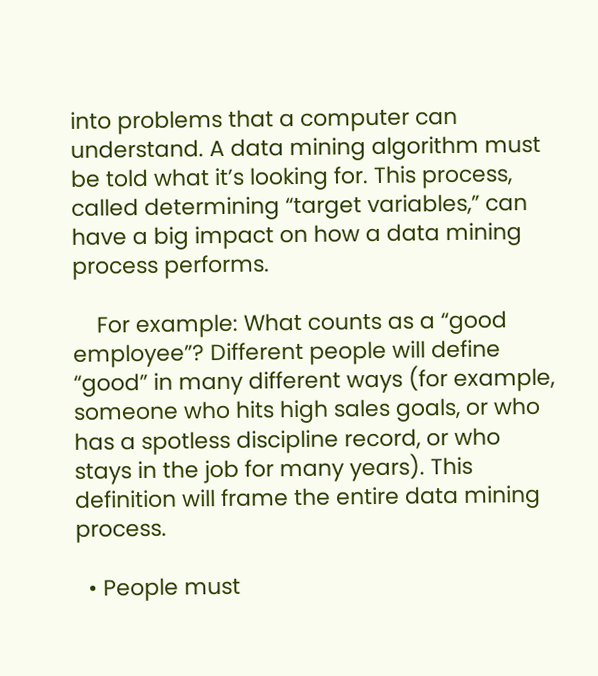into problems that a computer can understand. A data mining algorithm must be told what it’s looking for. This process, called determining “target variables,” can have a big impact on how a data mining process performs.

    For example: What counts as a “good employee”? Different people will define “good” in many different ways (for example, someone who hits high sales goals, or who has a spotless discipline record, or who stays in the job for many years). This definition will frame the entire data mining process.

  • People must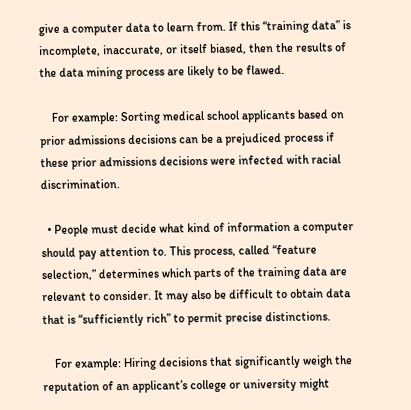give a computer data to learn from. If this “training data” is incomplete, inaccurate, or itself biased, then the results of the data mining process are likely to be flawed.

    For example: Sorting medical school applicants based on prior admissions decisions can be a prejudiced process if these prior admissions decisions were infected with racial discrimination.

  • People must decide what kind of information a computer should pay attention to. This process, called “feature selection,” determines which parts of the training data are relevant to consider. It may also be difficult to obtain data that is “sufficiently rich” to permit precise distinctions.

    For example: Hiring decisions that significantly weigh the reputation of an applicant’s college or university might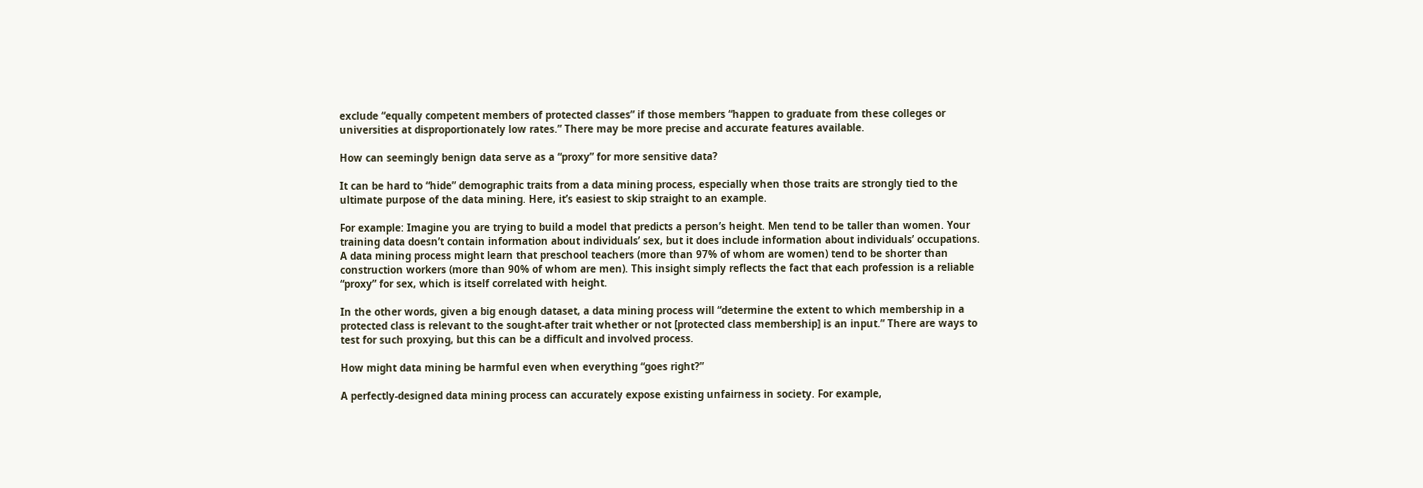exclude “equally competent members of protected classes” if those members “happen to graduate from these colleges or universities at disproportionately low rates.” There may be more precise and accurate features available.

How can seemingly benign data serve as a “proxy” for more sensitive data?

It can be hard to “hide” demographic traits from a data mining process, especially when those traits are strongly tied to the ultimate purpose of the data mining. Here, it’s easiest to skip straight to an example.

For example: Imagine you are trying to build a model that predicts a person’s height. Men tend to be taller than women. Your training data doesn’t contain information about individuals’ sex, but it does include information about individuals’ occupations. A data mining process might learn that preschool teachers (more than 97% of whom are women) tend to be shorter than construction workers (more than 90% of whom are men). This insight simply reflects the fact that each profession is a reliable “proxy” for sex, which is itself correlated with height.

In the other words, given a big enough dataset, a data mining process will “determine the extent to which membership in a protected class is relevant to the sought-after trait whether or not [protected class membership] is an input.” There are ways to test for such proxying, but this can be a difficult and involved process.

How might data mining be harmful even when everything “goes right?”

A perfectly-designed data mining process can accurately expose existing unfairness in society. For example,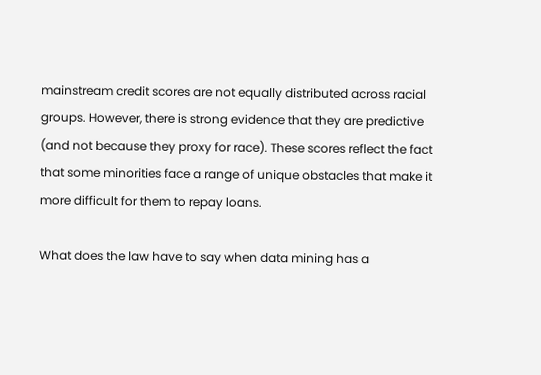mainstream credit scores are not equally distributed across racial groups. However, there is strong evidence that they are predictive (and not because they proxy for race). These scores reflect the fact that some minorities face a range of unique obstacles that make it more difficult for them to repay loans.

What does the law have to say when data mining has a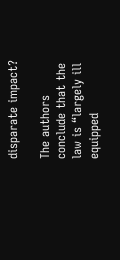disparate impact?

The authors conclude that the law is “largely ill equipped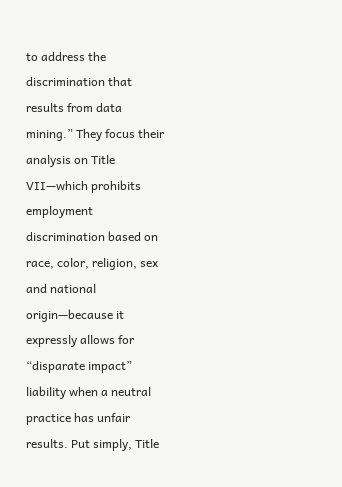to address the discrimination that results from data mining.” They focus their analysis on Title VII—which prohibits employment discrimination based on race, color, religion, sex and national origin—because it expressly allows for “disparate impact” liability when a neutral practice has unfair results. Put simply, Title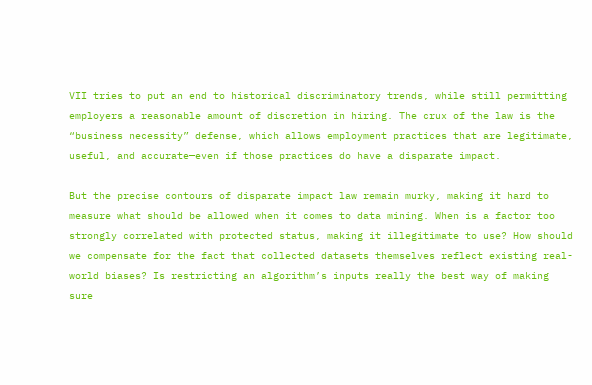VII tries to put an end to historical discriminatory trends, while still permitting employers a reasonable amount of discretion in hiring. The crux of the law is the “business necessity” defense, which allows employment practices that are legitimate, useful, and accurate—even if those practices do have a disparate impact.

But the precise contours of disparate impact law remain murky, making it hard to measure what should be allowed when it comes to data mining. When is a factor too strongly correlated with protected status, making it illegitimate to use? How should we compensate for the fact that collected datasets themselves reflect existing real-world biases? Is restricting an algorithm’s inputs really the best way of making sure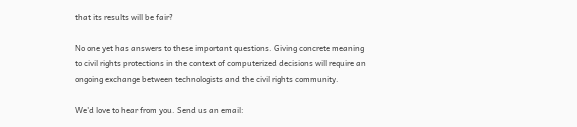that its results will be fair?

No one yet has answers to these important questions. Giving concrete meaning to civil rights protections in the context of computerized decisions will require an ongoing exchange between technologists and the civil rights community.

We'd love to hear from you. Send us an email: